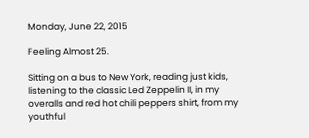Monday, June 22, 2015

Feeling Almost 25.

Sitting on a bus to New York, reading just kids, listening to the classic Led Zeppelin II, in my overalls and red hot chili peppers shirt, from my youthful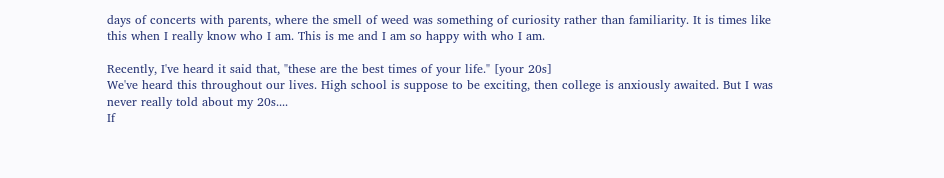days of concerts with parents, where the smell of weed was something of curiosity rather than familiarity. It is times like this when I really know who I am. This is me and I am so happy with who I am.

Recently, I've heard it said that, "these are the best times of your life." [your 20s]
We've heard this throughout our lives. High school is suppose to be exciting, then college is anxiously awaited. But I was never really told about my 20s....
If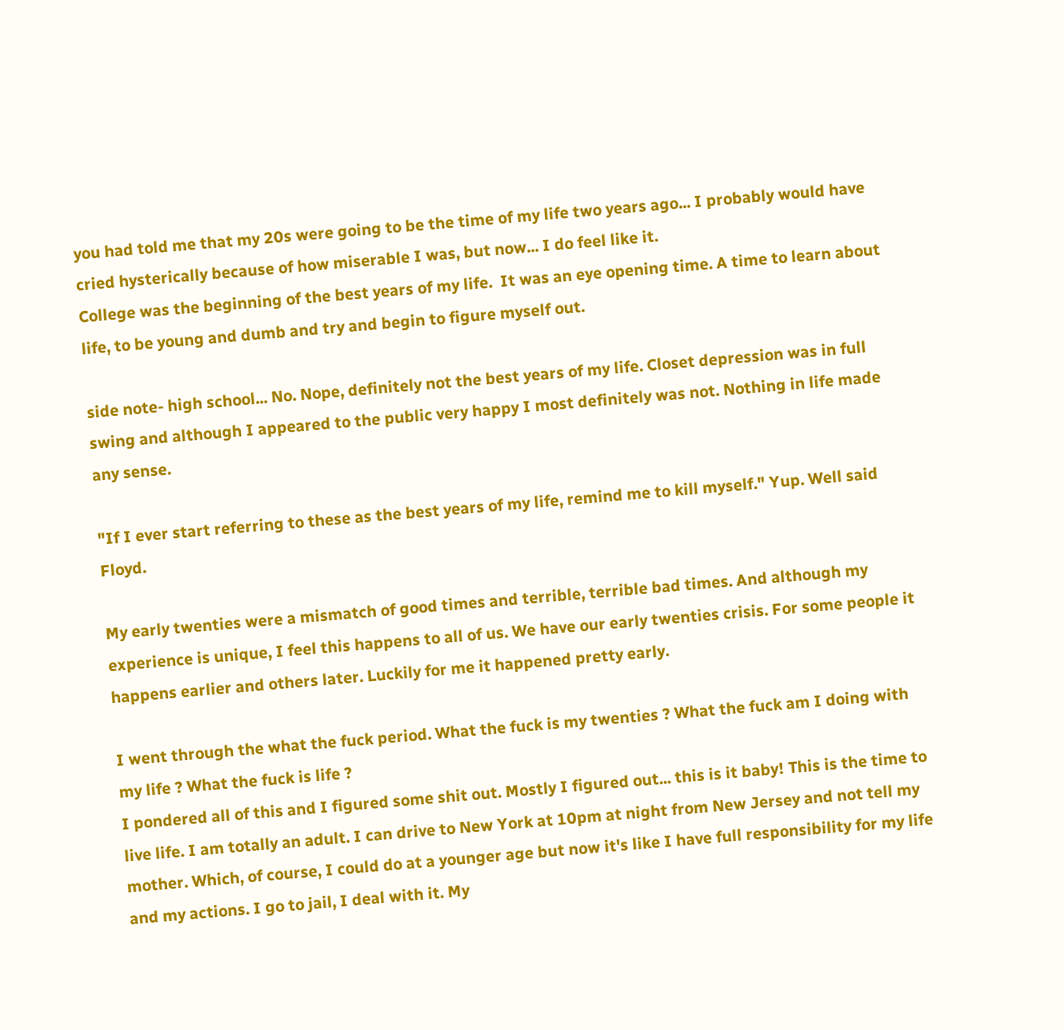you had told me that my 20s were going to be the time of my life two years ago... I probably would have cried hysterically because of how miserable I was, but now... I do feel like it.
College was the beginning of the best years of my life.  It was an eye opening time. A time to learn about life, to be young and dumb and try and begin to figure myself out.

side note- high school... No. Nope, definitely not the best years of my life. Closet depression was in full swing and although I appeared to the public very happy I most definitely was not. Nothing in life made any sense.

"If I ever start referring to these as the best years of my life, remind me to kill myself." Yup. Well said Floyd.

My early twenties were a mismatch of good times and terrible, terrible bad times. And although my experience is unique, I feel this happens to all of us. We have our early twenties crisis. For some people it happens earlier and others later. Luckily for me it happened pretty early.

I went through the what the fuck period. What the fuck is my twenties ? What the fuck am I doing with my life ? What the fuck is life ?
I pondered all of this and I figured some shit out. Mostly I figured out... this is it baby! This is the time to live life. I am totally an adult. I can drive to New York at 10pm at night from New Jersey and not tell my mother. Which, of course, I could do at a younger age but now it's like I have full responsibility for my life and my actions. I go to jail, I deal with it. My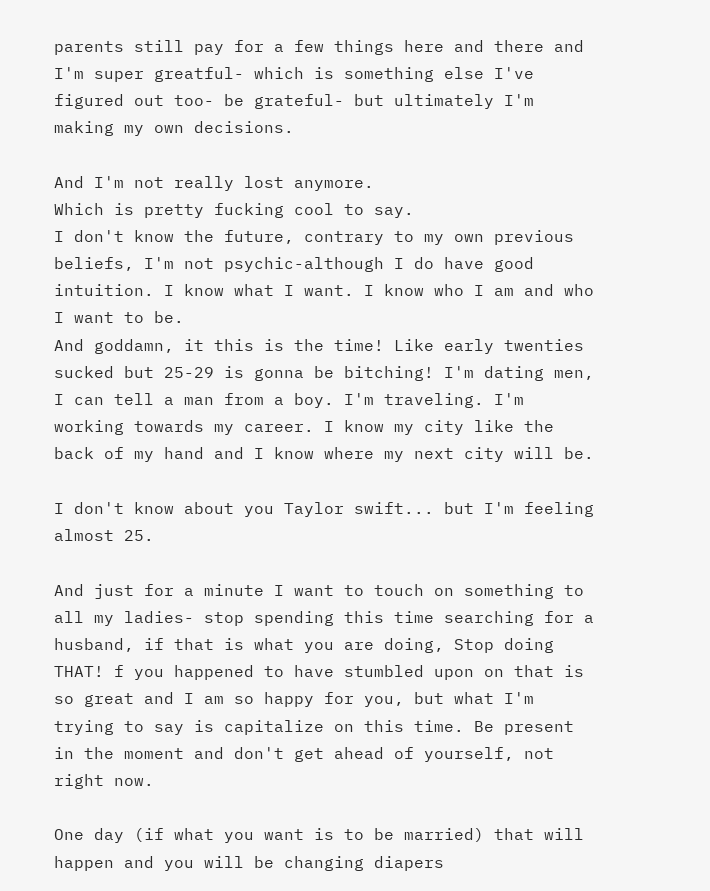parents still pay for a few things here and there and I'm super greatful- which is something else I've figured out too- be grateful- but ultimately I'm making my own decisions.

And I'm not really lost anymore.
Which is pretty fucking cool to say.
I don't know the future, contrary to my own previous beliefs, I'm not psychic-although I do have good intuition. I know what I want. I know who I am and who I want to be.
And goddamn, it this is the time! Like early twenties sucked but 25-29 is gonna be bitching! I'm dating men, I can tell a man from a boy. I'm traveling. I'm working towards my career. I know my city like the back of my hand and I know where my next city will be.

I don't know about you Taylor swift... but I'm feeling almost 25.

And just for a minute I want to touch on something to all my ladies- stop spending this time searching for a husband, if that is what you are doing, Stop doing THAT! f you happened to have stumbled upon on that is so great and I am so happy for you, but what I'm trying to say is capitalize on this time. Be present in the moment and don't get ahead of yourself, not right now.

One day (if what you want is to be married) that will happen and you will be changing diapers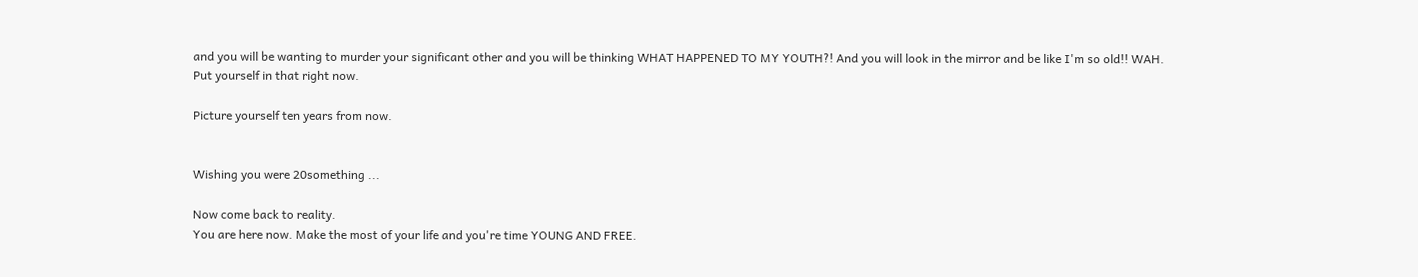and you will be wanting to murder your significant other and you will be thinking WHAT HAPPENED TO MY YOUTH?! And you will look in the mirror and be like I'm so old!! WAH.
Put yourself in that right now.

Picture yourself ten years from now.


Wishing you were 20something ...

Now come back to reality.
You are here now. Make the most of your life and you're time YOUNG AND FREE.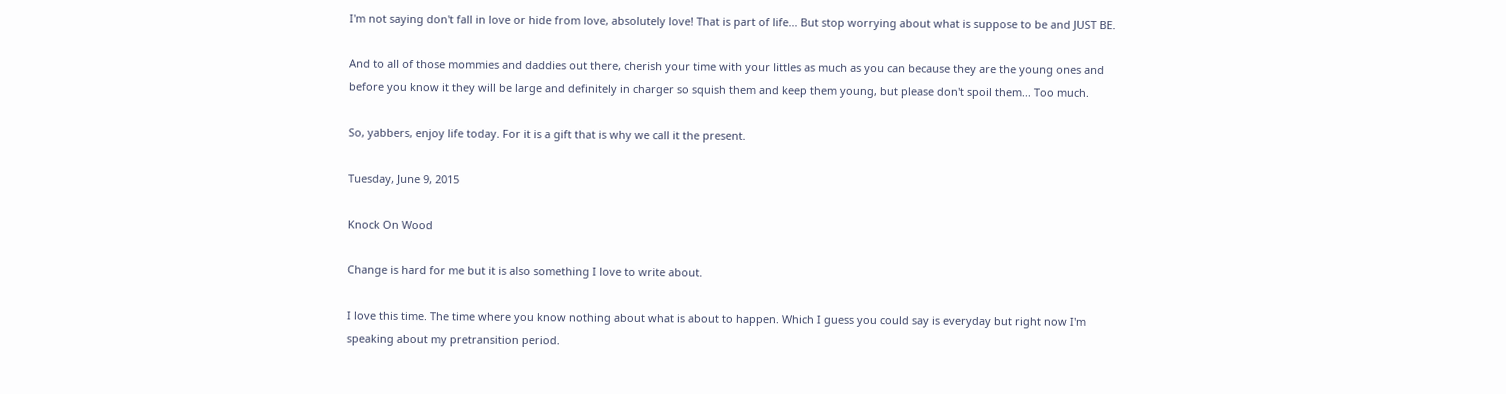I'm not saying don't fall in love or hide from love, absolutely love! That is part of life... But stop worrying about what is suppose to be and JUST BE.

And to all of those mommies and daddies out there, cherish your time with your littles as much as you can because they are the young ones and before you know it they will be large and definitely in charger so squish them and keep them young, but please don't spoil them... Too much.

So, yabbers, enjoy life today. For it is a gift that is why we call it the present.

Tuesday, June 9, 2015

Knock On Wood

Change is hard for me but it is also something I love to write about.

I love this time. The time where you know nothing about what is about to happen. Which I guess you could say is everyday but right now I'm speaking about my pretransition period.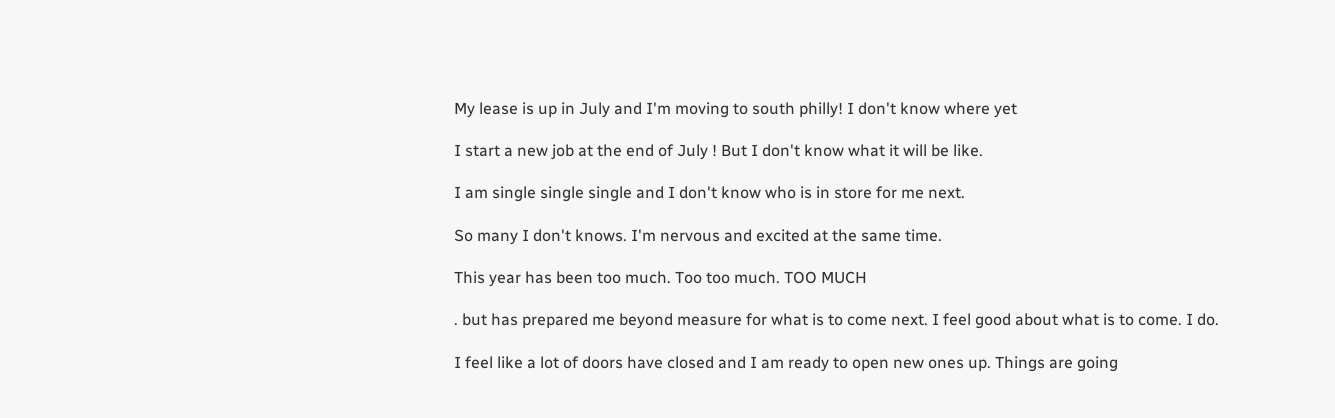My lease is up in July and I'm moving to south philly! I don't know where yet

I start a new job at the end of July ! But I don't know what it will be like.

I am single single single and I don't know who is in store for me next.

So many I don't knows. I'm nervous and excited at the same time.

This year has been too much. Too too much. TOO MUCH

. but has prepared me beyond measure for what is to come next. I feel good about what is to come. I do.

I feel like a lot of doors have closed and I am ready to open new ones up. Things are going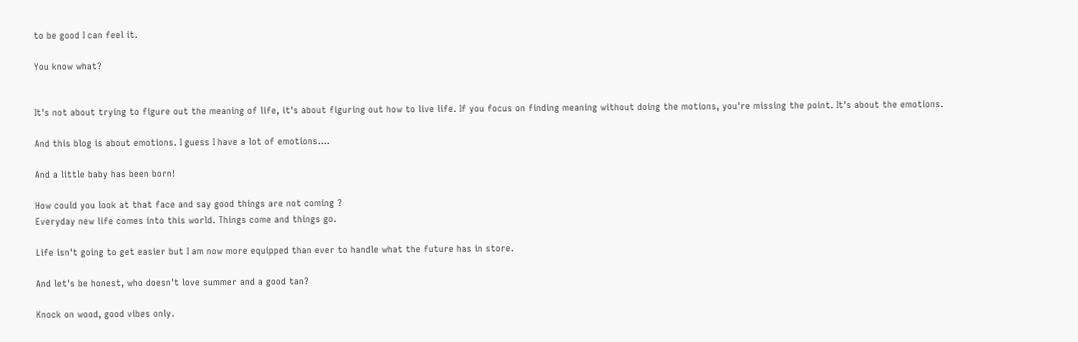to be good I can feel it.

You know what?


It's not about trying to figure out the meaning of life, it's about figuring out how to live life. If you focus on finding meaning without doing the motions, you're missing the point. It's about the emotions.

And this blog is about emotions. I guess I have a lot of emotions....

And a little baby has been born!

How could you look at that face and say good things are not coming ?
Everyday new life comes into this world. Things come and things go.

Life isn't going to get easier but I am now more equipped than ever to handle what the future has in store.

And let's be honest, who doesn't love summer and a good tan?

Knock on wood, good vibes only.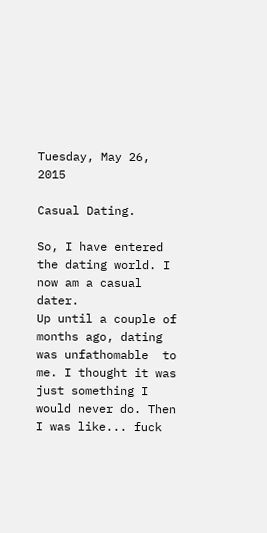Tuesday, May 26, 2015

Casual Dating.

So, I have entered the dating world. I now am a casual dater.
Up until a couple of months ago, dating was unfathomable  to me. I thought it was just something I would never do. Then I was like... fuck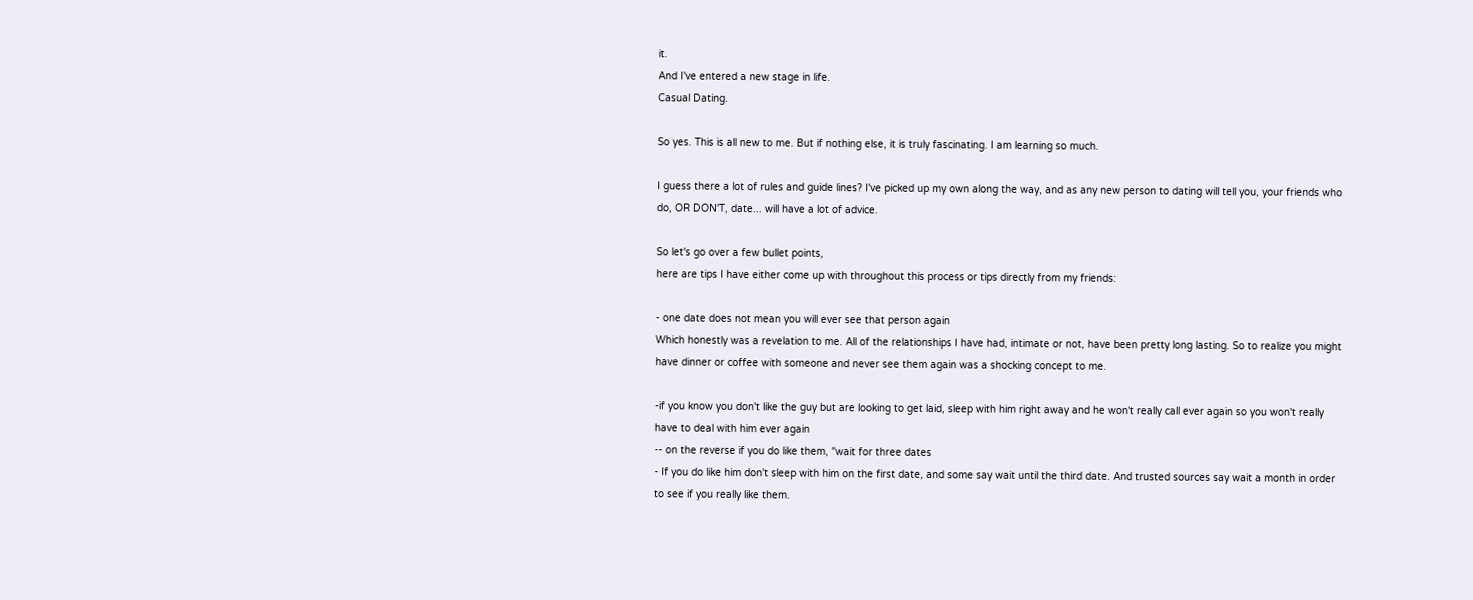it.
And I've entered a new stage in life.
Casual Dating.

So yes. This is all new to me. But if nothing else, it is truly fascinating. I am learning so much.

I guess there a lot of rules and guide lines? I've picked up my own along the way, and as any new person to dating will tell you, your friends who do, OR DON'T, date... will have a lot of advice.

So let's go over a few bullet points,
here are tips I have either come up with throughout this process or tips directly from my friends:

- one date does not mean you will ever see that person again
Which honestly was a revelation to me. All of the relationships I have had, intimate or not, have been pretty long lasting. So to realize you might have dinner or coffee with someone and never see them again was a shocking concept to me.

-if you know you don't like the guy but are looking to get laid, sleep with him right away and he won't really call ever again so you won't really have to deal with him ever again
-- on the reverse if you do like them, "wait for three dates
- If you do like him don't sleep with him on the first date, and some say wait until the third date. And trusted sources say wait a month in order to see if you really like them.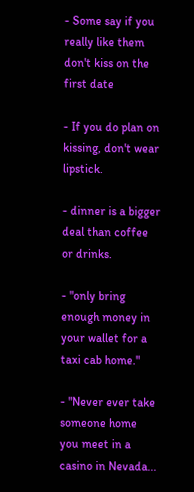- Some say if you really like them don't kiss on the first date

- If you do plan on kissing, don't wear lipstick.

- dinner is a bigger deal than coffee or drinks.

- "only bring enough money in your wallet for a taxi cab home."

- "Never ever take someone home you meet in a casino in Nevada...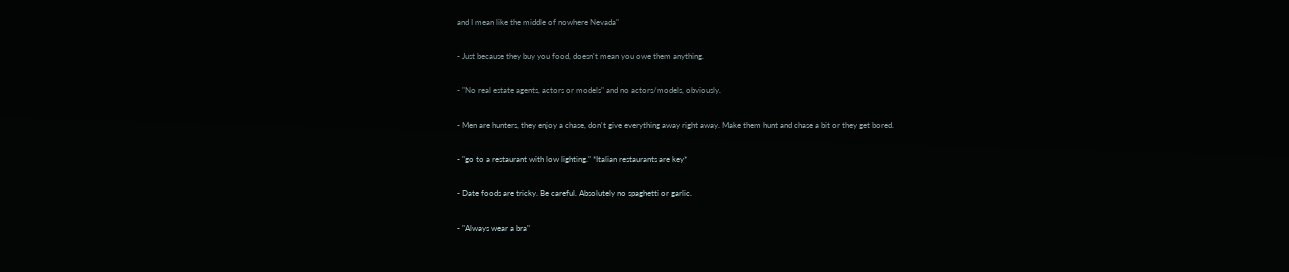and I mean like the middle of nowhere Nevada"

- Just because they buy you food, doesn't mean you owe them anything.

- "No real estate agents, actors or models" and no actors/models, obviously.

- Men are hunters, they enjoy a chase, don't give everything away right away. Make them hunt and chase a bit or they get bored.

- "go to a restaurant with low lighting." *Italian restaurants are key*

- Date foods are tricky. Be careful. Absolutely no spaghetti or garlic.

- "Always wear a bra"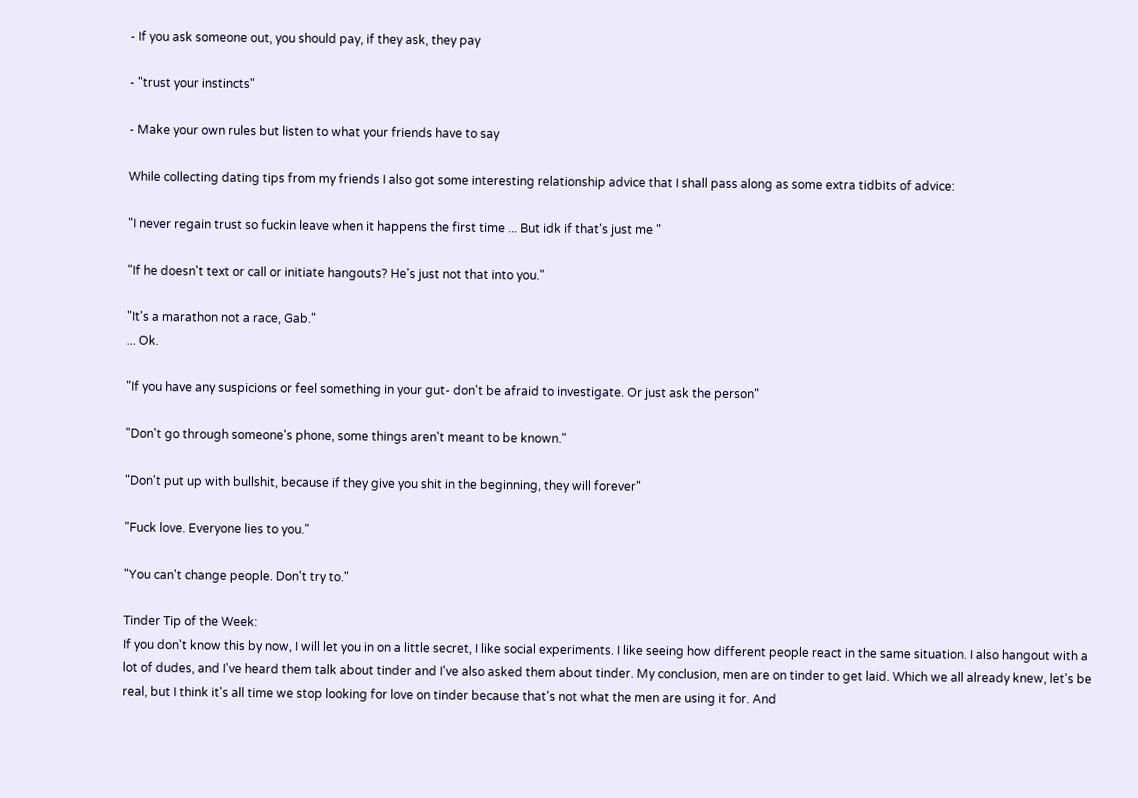- If you ask someone out, you should pay, if they ask, they pay

- "trust your instincts"

- Make your own rules but listen to what your friends have to say

While collecting dating tips from my friends I also got some interesting relationship advice that I shall pass along as some extra tidbits of advice:

"I never regain trust so fuckin leave when it happens the first time ... But idk if that's just me "

"If he doesn't text or call or initiate hangouts? He's just not that into you."

"It's a marathon not a race, Gab."
... Ok.

"If you have any suspicions or feel something in your gut- don't be afraid to investigate. Or just ask the person"

"Don't go through someone's phone, some things aren't meant to be known."

"Don't put up with bullshit, because if they give you shit in the beginning, they will forever"

"Fuck love. Everyone lies to you."

"You can't change people. Don't try to."

Tinder Tip of the Week:
If you don't know this by now, I will let you in on a little secret, I like social experiments. I like seeing how different people react in the same situation. I also hangout with a lot of dudes, and I've heard them talk about tinder and I've also asked them about tinder. My conclusion, men are on tinder to get laid. Which we all already knew, let's be real, but I think it's all time we stop looking for love on tinder because that's not what the men are using it for. And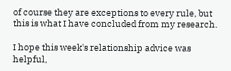of course they are exceptions to every rule, but this is what I have concluded from my research.

I hope this week's relationship advice was helpful,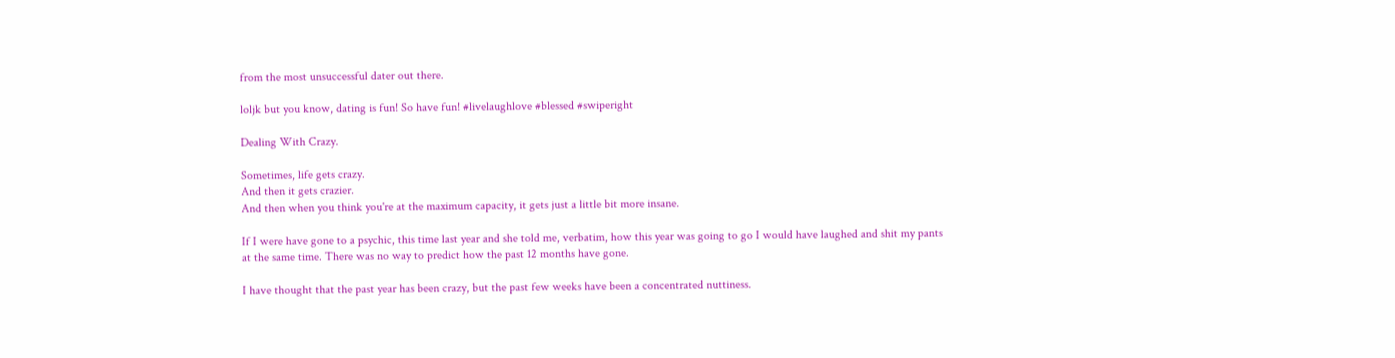from the most unsuccessful dater out there.

loljk but you know, dating is fun! So have fun! #livelaughlove #blessed #swiperight

Dealing With Crazy.

Sometimes, life gets crazy.
And then it gets crazier.
And then when you think you're at the maximum capacity, it gets just a little bit more insane.

If I were have gone to a psychic, this time last year and she told me, verbatim, how this year was going to go I would have laughed and shit my pants at the same time. There was no way to predict how the past 12 months have gone.

I have thought that the past year has been crazy, but the past few weeks have been a concentrated nuttiness.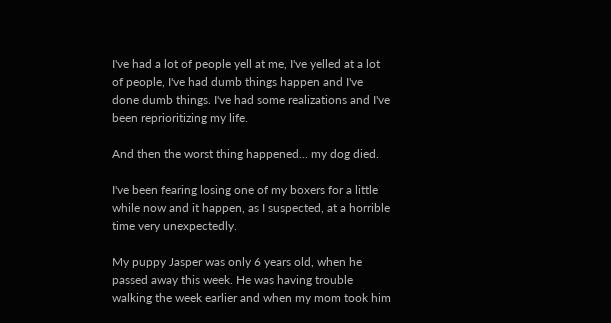I've had a lot of people yell at me, I've yelled at a lot of people, I've had dumb things happen and I've done dumb things. I've had some realizations and I've been reprioritizing my life.

And then the worst thing happened... my dog died.

I've been fearing losing one of my boxers for a little while now and it happen, as I suspected, at a horrible time very unexpectedly.

My puppy Jasper was only 6 years old, when he passed away this week. He was having trouble walking the week earlier and when my mom took him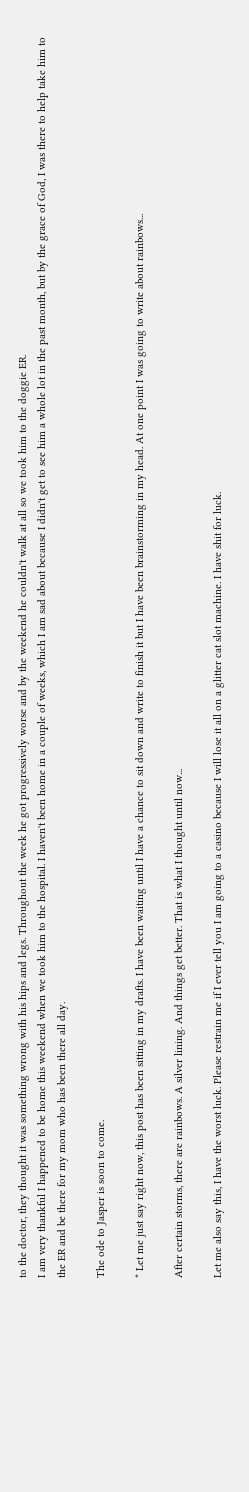to the doctor, they thought it was something wrong with his hips and legs. Throughout the week he got progressively worse and by the weekend he couldn't walk at all so we took him to the doggie ER.
I am very thankful I happened to be home this weekend when we took him to the hospital. I haven't been home in a couple of weeks, which I am sad about because I didn't get to see him a whole lot in the past month, but by the grace of God, I was there to help take him to the ER and be there for my mom who has been there all day.

The ode to Jasper is soon to come.

* Let me just say right now, this post has been sitting in my drafts. I have been waiting until I have a chance to sit down and write to finish it but I have been brainstorming in my head. At one point I was going to write about rainbows...

After certain storms, there are rainbows. A silver lining. And things get better. That is what I thought until now...

Let me also say this, I have the worst luck. Please restrain me if I ever tell you I am going to a casino because I will lose it all on a glitter cat slot machine. I have shit for luck.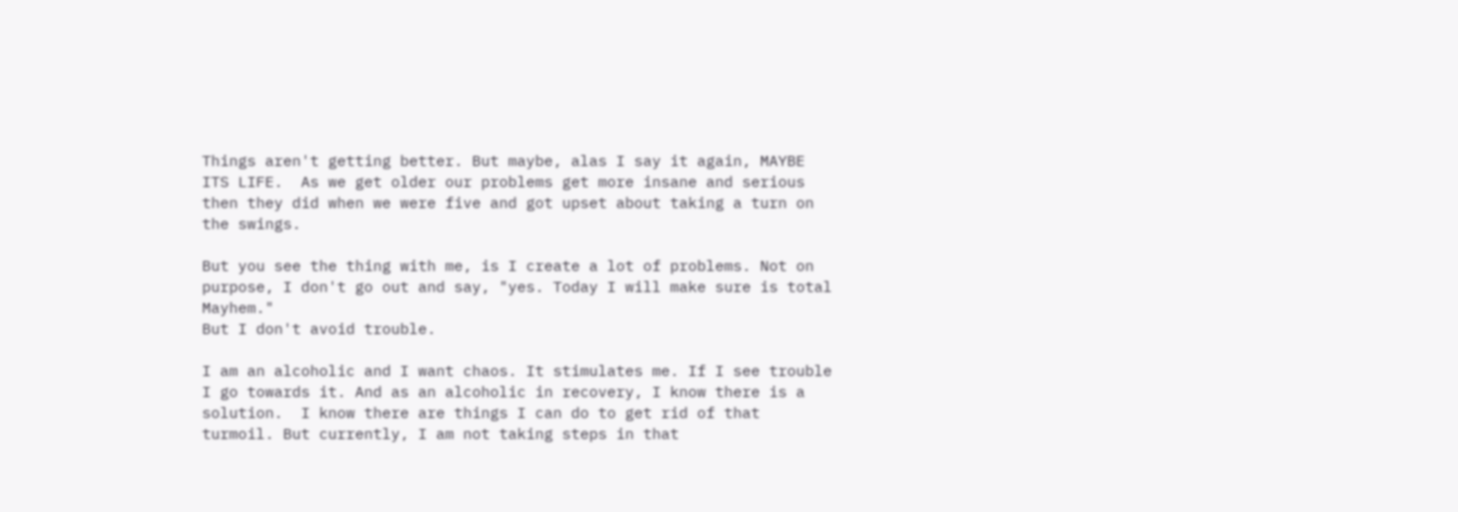Things aren't getting better. But maybe, alas I say it again, MAYBE ITS LIFE.  As we get older our problems get more insane and serious then they did when we were five and got upset about taking a turn on the swings.

But you see the thing with me, is I create a lot of problems. Not on purpose, I don't go out and say, "yes. Today I will make sure is total Mayhem."
But I don't avoid trouble.

I am an alcoholic and I want chaos. It stimulates me. If I see trouble I go towards it. And as an alcoholic in recovery, I know there is a solution.  I know there are things I can do to get rid of that turmoil. But currently, I am not taking steps in that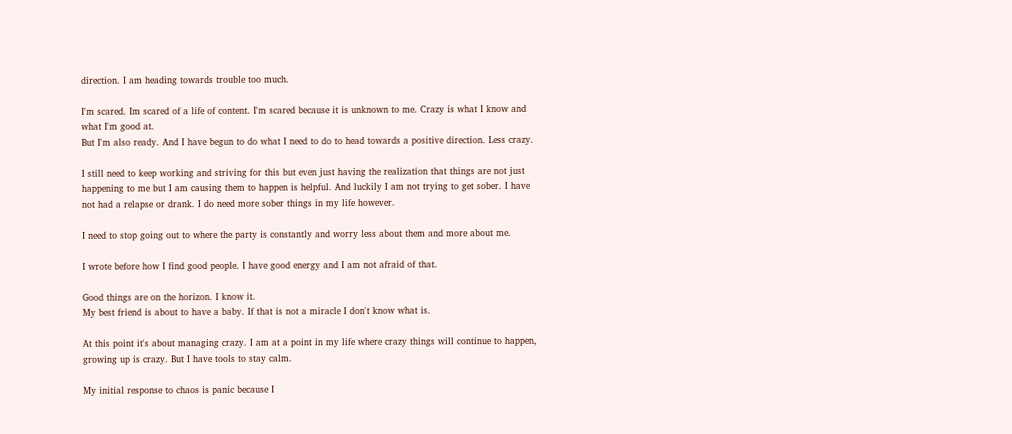direction. I am heading towards trouble too much.

I'm scared. Im scared of a life of content. I'm scared because it is unknown to me. Crazy is what I know and what I'm good at.
But I'm also ready. And I have begun to do what I need to do to head towards a positive direction. Less crazy.

I still need to keep working and striving for this but even just having the realization that things are not just happening to me but I am causing them to happen is helpful. And luckily I am not trying to get sober. I have not had a relapse or drank. I do need more sober things in my life however.

I need to stop going out to where the party is constantly and worry less about them and more about me.

I wrote before how I find good people. I have good energy and I am not afraid of that.

Good things are on the horizon. I know it.
My best friend is about to have a baby. If that is not a miracle I don't know what is.

At this point it's about managing crazy. I am at a point in my life where crazy things will continue to happen, growing up is crazy. But I have tools to stay calm.

My initial response to chaos is panic because I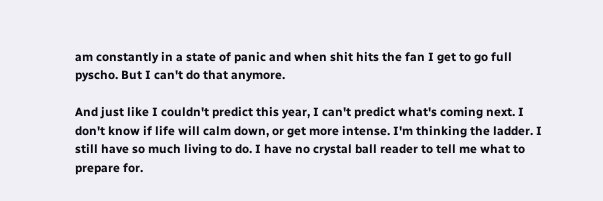am constantly in a state of panic and when shit hits the fan I get to go full pyscho. But I can't do that anymore.

And just like I couldn't predict this year, I can't predict what's coming next. I don't know if life will calm down, or get more intense. I'm thinking the ladder. I still have so much living to do. I have no crystal ball reader to tell me what to prepare for.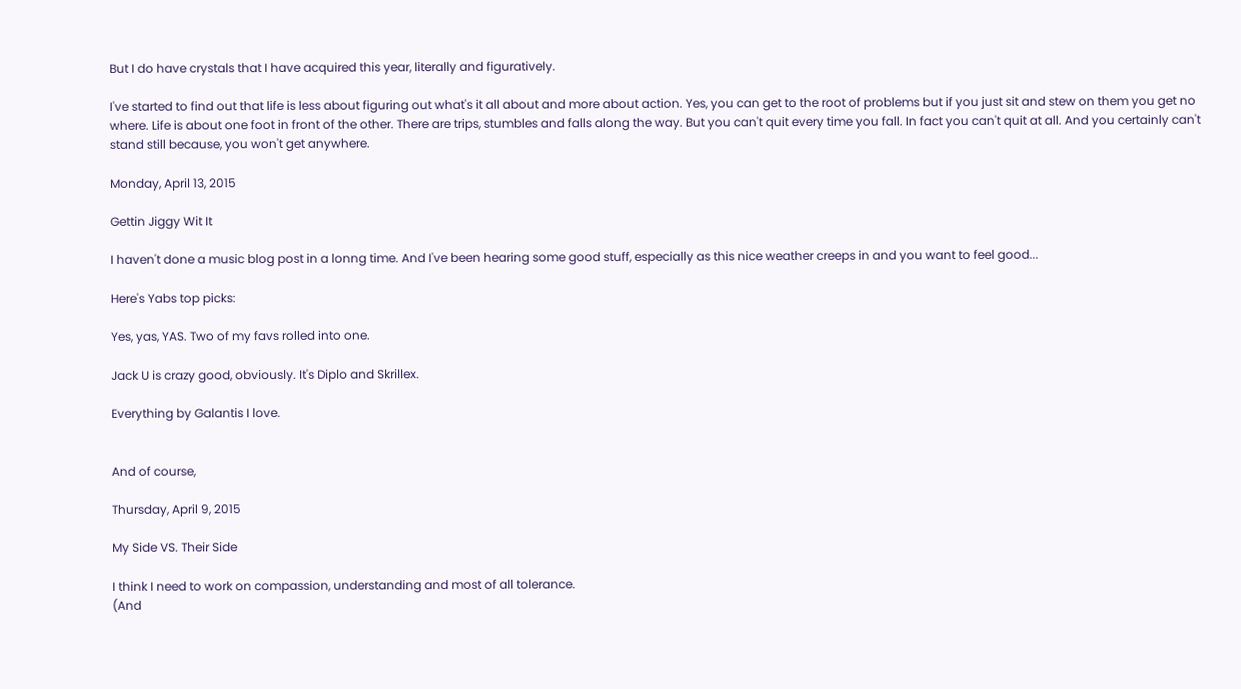But I do have crystals that I have acquired this year, literally and figuratively.

I've started to find out that life is less about figuring out what's it all about and more about action. Yes, you can get to the root of problems but if you just sit and stew on them you get no where. Life is about one foot in front of the other. There are trips, stumbles and falls along the way. But you can't quit every time you fall. In fact you can't quit at all. And you certainly can't stand still because, you won't get anywhere.

Monday, April 13, 2015

Gettin Jiggy Wit It

I haven't done a music blog post in a lonng time. And I've been hearing some good stuff, especially as this nice weather creeps in and you want to feel good...

Here's Yabs top picks:

Yes, yas, YAS. Two of my favs rolled into one.

Jack U is crazy good, obviously. It's Diplo and Skrillex.

Everything by Galantis I love.


And of course,

Thursday, April 9, 2015

My Side VS. Their Side

I think I need to work on compassion, understanding and most of all tolerance.
(And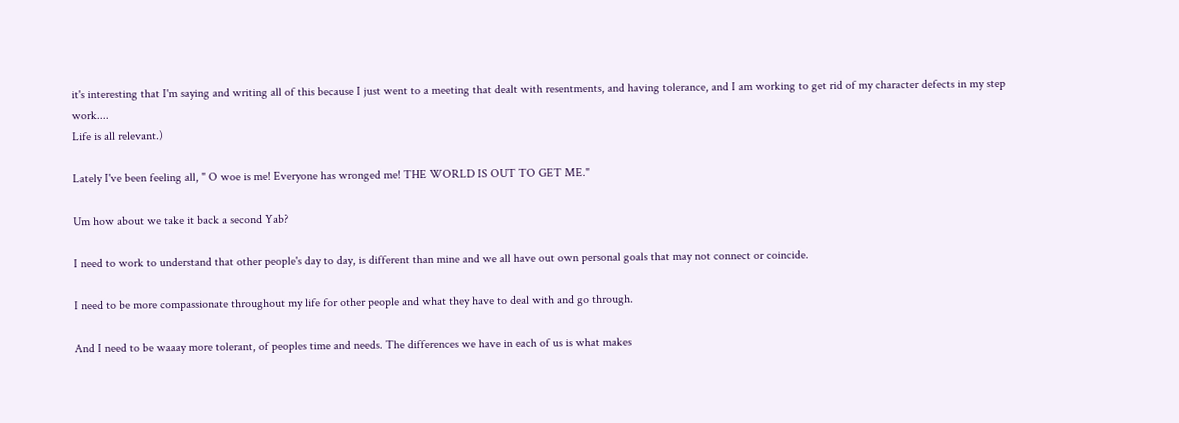it's interesting that I'm saying and writing all of this because I just went to a meeting that dealt with resentments, and having tolerance, and I am working to get rid of my character defects in my step work....
Life is all relevant.)

Lately I've been feeling all, " O woe is me! Everyone has wronged me! THE WORLD IS OUT TO GET ME."

Um how about we take it back a second Yab?

I need to work to understand that other people's day to day, is different than mine and we all have out own personal goals that may not connect or coincide.

I need to be more compassionate throughout my life for other people and what they have to deal with and go through.

And I need to be waaay more tolerant, of peoples time and needs. The differences we have in each of us is what makes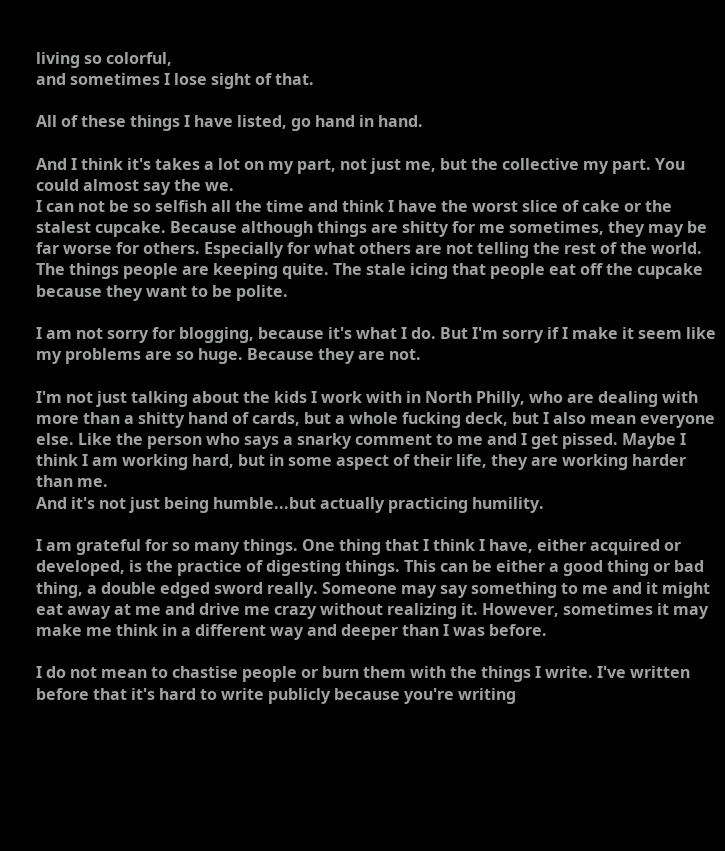living so colorful,
and sometimes I lose sight of that.

All of these things I have listed, go hand in hand.

And I think it's takes a lot on my part, not just me, but the collective my part. You could almost say the we.
I can not be so selfish all the time and think I have the worst slice of cake or the stalest cupcake. Because although things are shitty for me sometimes, they may be far worse for others. Especially for what others are not telling the rest of the world. The things people are keeping quite. The stale icing that people eat off the cupcake because they want to be polite.

I am not sorry for blogging, because it's what I do. But I'm sorry if I make it seem like my problems are so huge. Because they are not.

I'm not just talking about the kids I work with in North Philly, who are dealing with more than a shitty hand of cards, but a whole fucking deck, but I also mean everyone else. Like the person who says a snarky comment to me and I get pissed. Maybe I think I am working hard, but in some aspect of their life, they are working harder than me.
And it's not just being humble...but actually practicing humility.

I am grateful for so many things. One thing that I think I have, either acquired or developed, is the practice of digesting things. This can be either a good thing or bad thing, a double edged sword really. Someone may say something to me and it might eat away at me and drive me crazy without realizing it. However, sometimes it may make me think in a different way and deeper than I was before.

I do not mean to chastise people or burn them with the things I write. I've written before that it's hard to write publicly because you're writing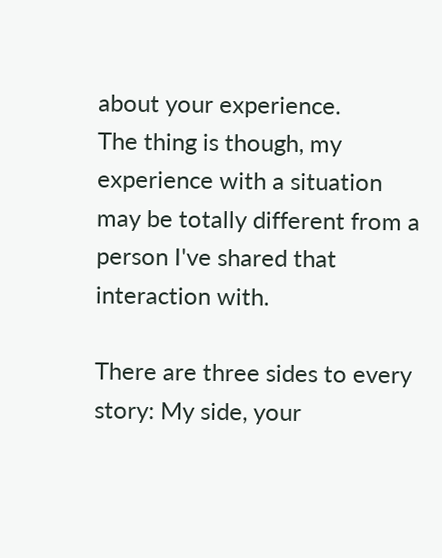about your experience.
The thing is though, my experience with a situation may be totally different from a person I've shared that interaction with.

There are three sides to every story: My side, your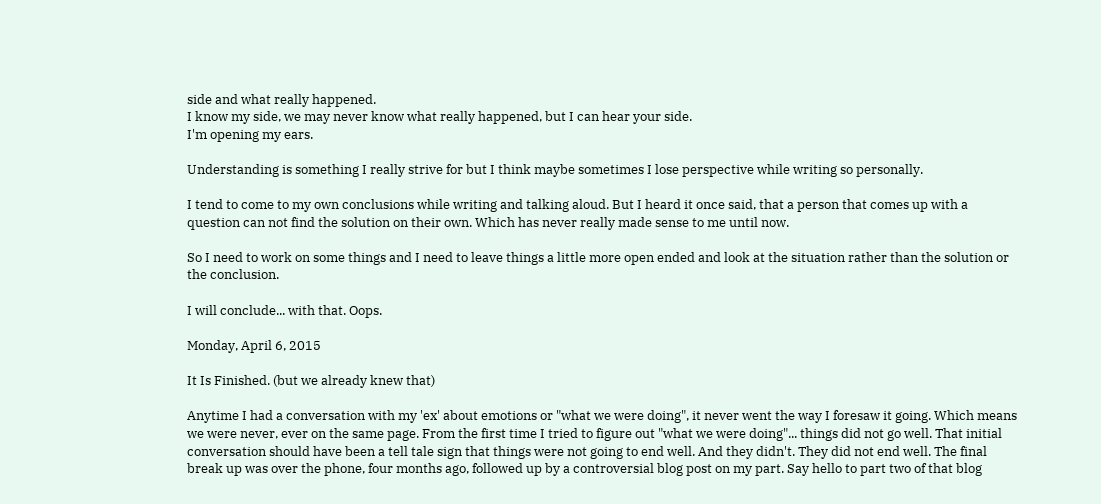side and what really happened.
I know my side, we may never know what really happened, but I can hear your side.
I'm opening my ears.

Understanding is something I really strive for but I think maybe sometimes I lose perspective while writing so personally.

I tend to come to my own conclusions while writing and talking aloud. But I heard it once said, that a person that comes up with a question can not find the solution on their own. Which has never really made sense to me until now.

So I need to work on some things and I need to leave things a little more open ended and look at the situation rather than the solution or the conclusion.

I will conclude... with that. Oops.

Monday, April 6, 2015

It Is Finished. (but we already knew that)

Anytime I had a conversation with my 'ex' about emotions or "what we were doing", it never went the way I foresaw it going. Which means we were never, ever on the same page. From the first time I tried to figure out "what we were doing"... things did not go well. That initial conversation should have been a tell tale sign that things were not going to end well. And they didn't. They did not end well. The final break up was over the phone, four months ago, followed up by a controversial blog post on my part. Say hello to part two of that blog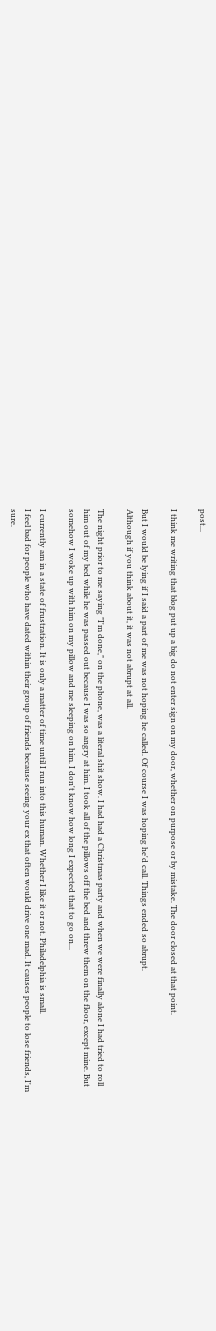post...

I think me writing that blog put up a big do not enter sign on my door, whether on purpose or by mistake. The door closed at that point.

But I would be lying if I said a part of me was not hoping he called. Of course I was hoping he'd call. Things ended so abrupt.
Although if you think about it, it was not abrupt at all.

The night prior to me saying "I'm done," on the phone, was a literal shit show. I had had a Christmas party and when we were finally alone I had tried to roll him out of my bed while he was passed out because I was so angry at him. I took all of the pillows off the bed and threw them on the floor, except mine. But somehow I woke up with him on my pillow and me sleeping on him. I don't know how long I expected that to go on...

I currently am in a state of frustration. It is only a matter of time until I run into this human. Whether I like it or not. Philadelphia is small.
I feel bad for people who have dated within their group of friends because seeing your ex that often would drive one mad. It causes people to lose friends, I'm sure.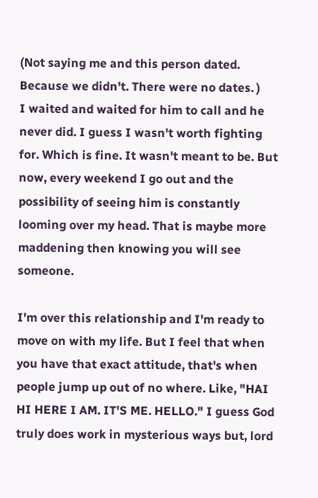(Not saying me and this person dated.
Because we didn't. There were no dates. )
I waited and waited for him to call and he never did. I guess I wasn't worth fighting for. Which is fine. It wasn't meant to be. But now, every weekend I go out and the possibility of seeing him is constantly looming over my head. That is maybe more maddening then knowing you will see someone.

I'm over this relationship and I'm ready to move on with my life. But I feel that when you have that exact attitude, that's when people jump up out of no where. Like, "HAI HI HERE I AM. IT'S ME. HELLO." I guess God truly does work in mysterious ways but, lord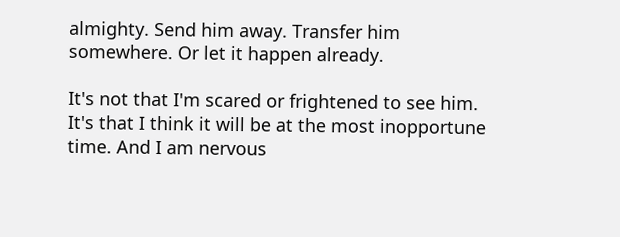almighty. Send him away. Transfer him somewhere. Or let it happen already.

It's not that I'm scared or frightened to see him. It's that I think it will be at the most inopportune time. And I am nervous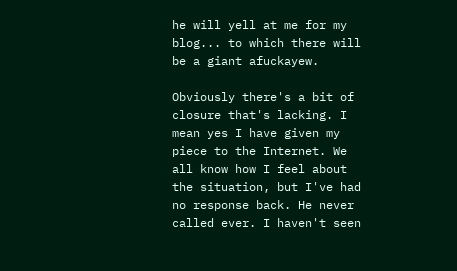he will yell at me for my blog... to which there will be a giant afuckayew.

Obviously there's a bit of closure that's lacking. I mean yes I have given my piece to the Internet. We all know how I feel about the situation, but I've had no response back. He never called ever. I haven't seen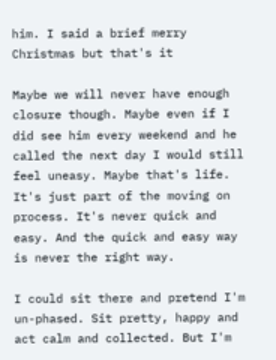him. I said a brief merry Christmas but that's it

Maybe we will never have enough closure though. Maybe even if I did see him every weekend and he called the next day I would still feel uneasy. Maybe that's life. It's just part of the moving on process. It's never quick and easy. And the quick and easy way is never the right way.

I could sit there and pretend I'm un-phased. Sit pretty, happy and act calm and collected. But I'm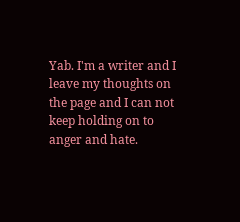Yab. I'm a writer and I leave my thoughts on the page and I can not keep holding on to anger and hate.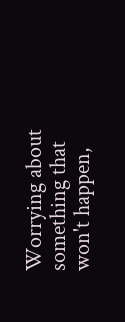Worrying about something that won't happen,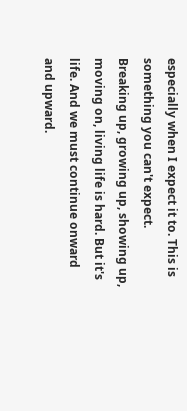especially when I expect it to. This is something you can't expect.
Breaking up, growing up, showing up, moving on, living life is hard. But it's life. And we must continue onward and upward.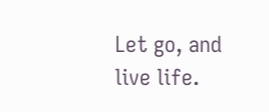Let go, and live life.